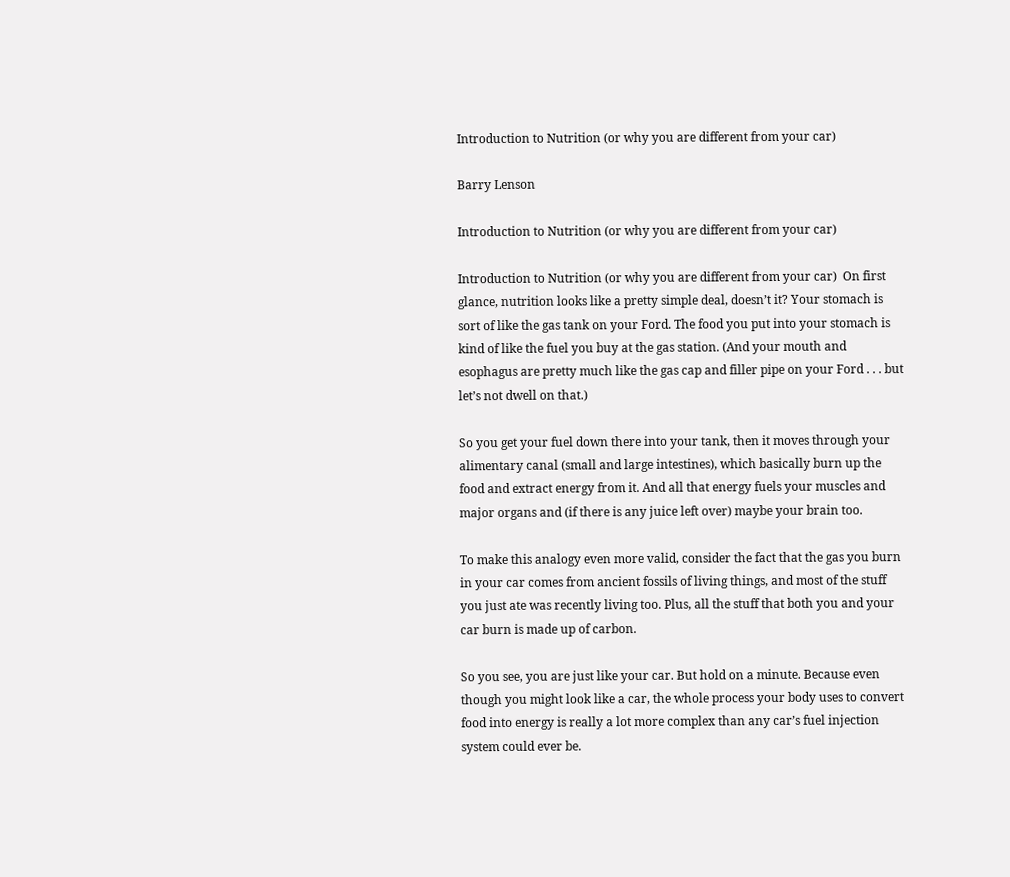Introduction to Nutrition (or why you are different from your car)

Barry Lenson

Introduction to Nutrition (or why you are different from your car)

Introduction to Nutrition (or why you are different from your car)  On first glance, nutrition looks like a pretty simple deal, doesn’t it? Your stomach is sort of like the gas tank on your Ford. The food you put into your stomach is kind of like the fuel you buy at the gas station. (And your mouth and esophagus are pretty much like the gas cap and filler pipe on your Ford . . . but let’s not dwell on that.)

So you get your fuel down there into your tank, then it moves through your alimentary canal (small and large intestines), which basically burn up the food and extract energy from it. And all that energy fuels your muscles and major organs and (if there is any juice left over) maybe your brain too.

To make this analogy even more valid, consider the fact that the gas you burn in your car comes from ancient fossils of living things, and most of the stuff you just ate was recently living too. Plus, all the stuff that both you and your car burn is made up of carbon.

So you see, you are just like your car. But hold on a minute. Because even though you might look like a car, the whole process your body uses to convert food into energy is really a lot more complex than any car’s fuel injection system could ever be.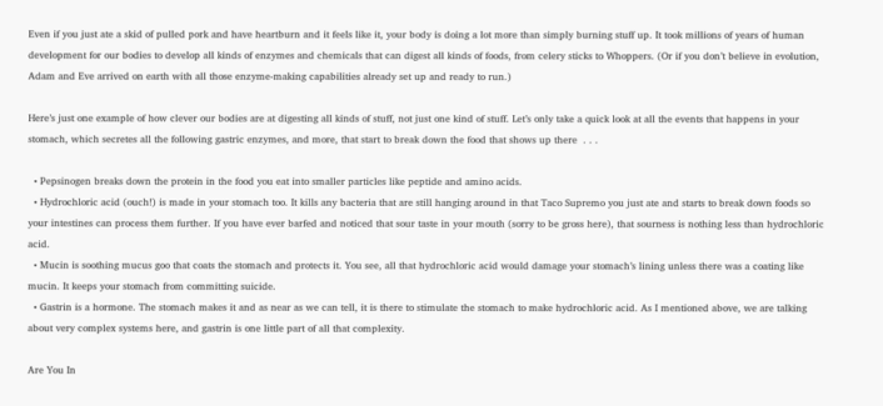Even if you just ate a skid of pulled pork and have heartburn and it feels like it, your body is doing a lot more than simply burning stuff up. It took millions of years of human development for our bodies to develop all kinds of enzymes and chemicals that can digest all kinds of foods, from celery sticks to Whoppers. (Or if you don’t believe in evolution, Adam and Eve arrived on earth with all those enzyme-making capabilities already set up and ready to run.)

Here’s just one example of how clever our bodies are at digesting all kinds of stuff, not just one kind of stuff. Let’s only take a quick look at all the events that happens in your stomach, which secretes all the following gastric enzymes, and more, that start to break down the food that shows up there  . . .

  • Pepsinogen breaks down the protein in the food you eat into smaller particles like peptide and amino acids.
  • Hydrochloric acid (ouch!) is made in your stomach too. It kills any bacteria that are still hanging around in that Taco Supremo you just ate and starts to break down foods so your intestines can process them further. If you have ever barfed and noticed that sour taste in your mouth (sorry to be gross here), that sourness is nothing less than hydrochloric acid.
  • Mucin is soothing mucus goo that coats the stomach and protects it. You see, all that hydrochloric acid would damage your stomach’s lining unless there was a coating like mucin. It keeps your stomach from committing suicide.
  • Gastrin is a hormone. The stomach makes it and as near as we can tell, it is there to stimulate the stomach to make hydrochloric acid. As I mentioned above, we are talking about very complex systems here, and gastrin is one little part of all that complexity.

Are You In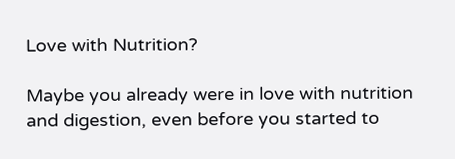Love with Nutrition?

Maybe you already were in love with nutrition and digestion, even before you started to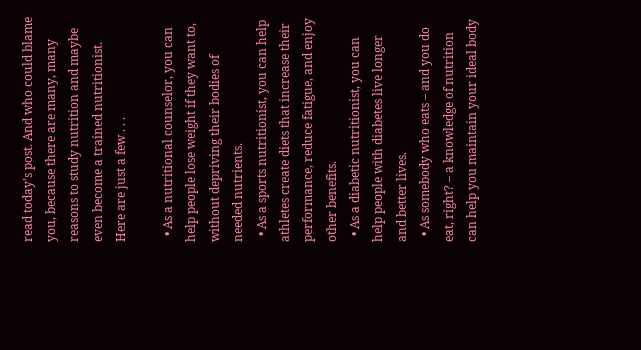read today’s post. And who could blame you, because there are many, many reasons to study nutrition and maybe even become a trained nutritionist. Here are just a few . . .

  • As a nutritional counselor, you can help people lose weight if they want to, without depriving their bodies of needed nutrients.
  • As a sports nutritionist, you can help athletes create diets that increase their performance, reduce fatigue, and enjoy other benefits.
  • As a diabetic nutritionist, you can help people with diabetes live longer and better lives.
  • As somebody who eats – and you do eat, right? – a knowledge of nutrition can help you maintain your ideal body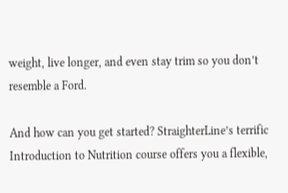weight, live longer, and even stay trim so you don’t resemble a Ford.

And how can you get started? StraighterLine’s terrific Introduction to Nutrition course offers you a flexible,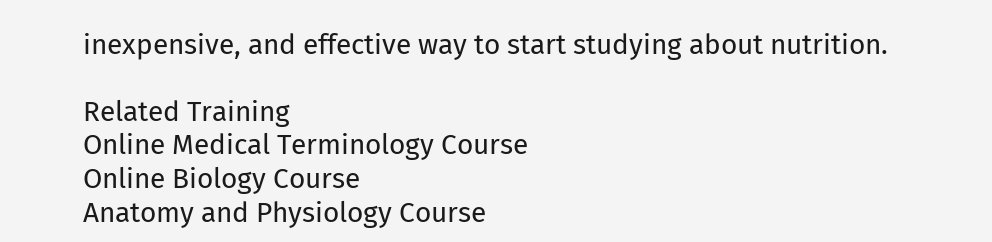inexpensive, and effective way to start studying about nutrition.

Related Training
Online Medical Terminology Course
Online Biology Course
Anatomy and Physiology Course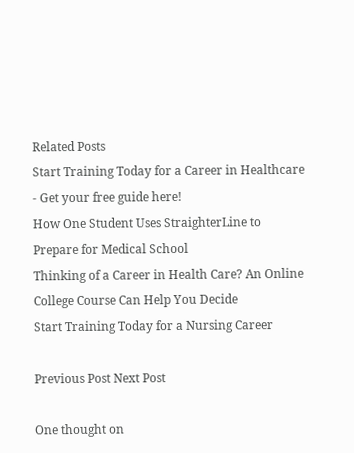Related Posts
Start Training Today for a Career in Healthcare - Get your free guide here!
How One Student Uses StraighterLine to Prepare for Medical School
Thinking of a Career in Health Care? An Online College Course Can Help You Decide
Start Training Today for a Nursing Career

Previous Post Next Post

One thought on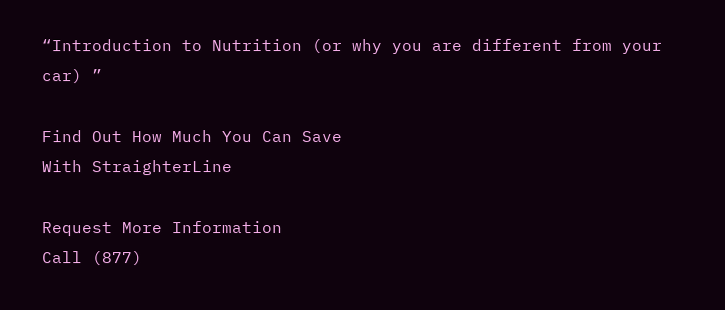“Introduction to Nutrition (or why you are different from your car) ”

Find Out How Much You Can Save
With StraighterLine

Request More Information
Call (877)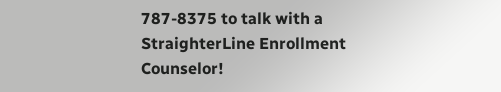787-8375 to talk with a StraighterLine Enrollment Counselor!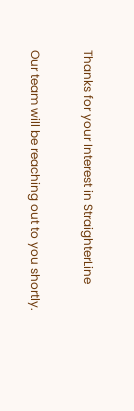Thanks for your Interest in StraighterLine

Our team will be reaching out to you shortly.